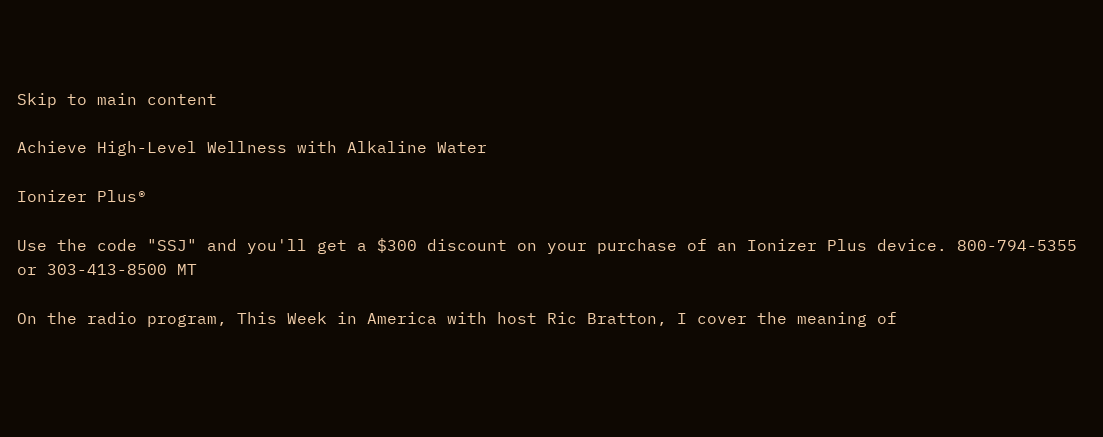Skip to main content

Achieve High-Level Wellness with Alkaline Water

Ionizer Plus®

Use the code "SSJ" and you'll get a $300 discount on your purchase of an Ionizer Plus device. 800-794-5355 or 303-413-8500 MT

On the radio program, This Week in America with host Ric Bratton, I cover the meaning of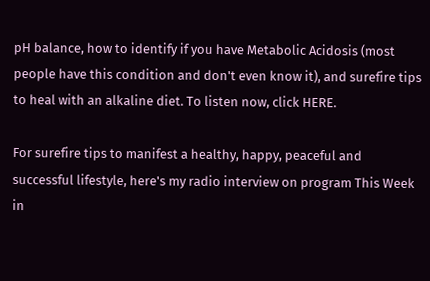pH balance, how to identify if you have Metabolic Acidosis (most people have this condition and don't even know it), and surefire tips to heal with an alkaline diet. To listen now, click HERE.

For surefire tips to manifest a healthy, happy, peaceful and successful lifestyle, here's my radio interview on program This Week in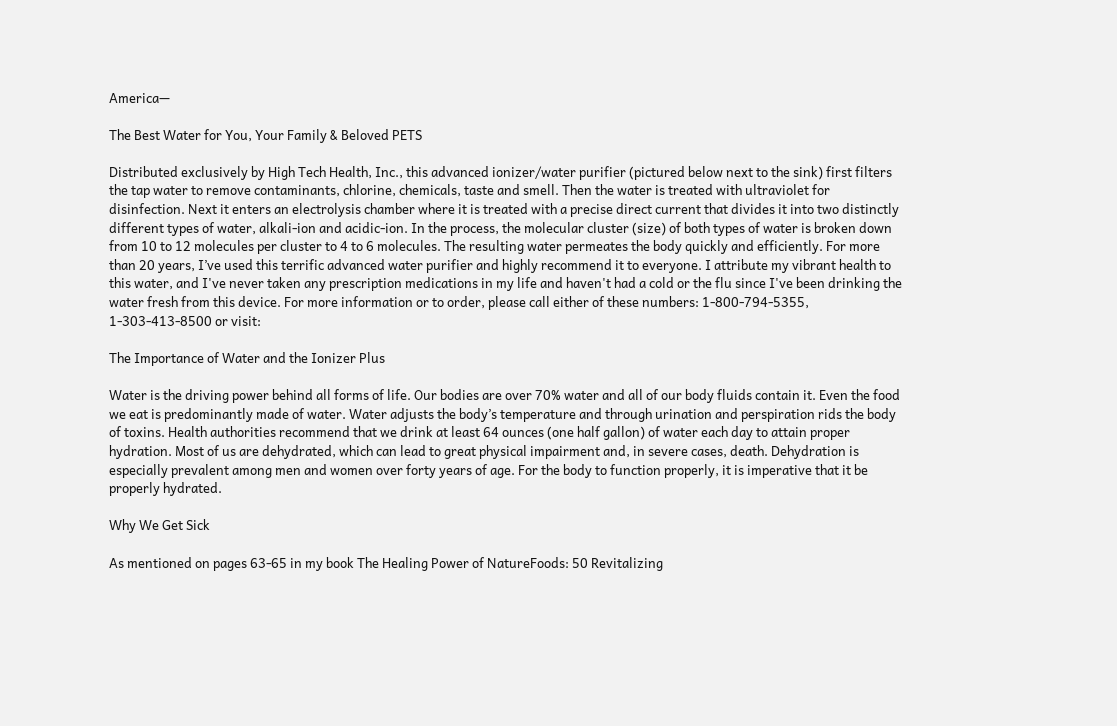America—

The Best Water for You, Your Family & Beloved PETS

Distributed exclusively by High Tech Health, Inc., this advanced ionizer/water purifier (pictured below next to the sink) first filters the tap water to remove contaminants, chlorine, chemicals, taste and smell. Then the water is treated with ultraviolet for disinfection. Next it enters an electrolysis chamber where it is treated with a precise direct current that divides it into two distinctly different types of water, alkali-ion and acidic-ion. In the process, the molecular cluster (size) of both types of water is broken down from 10 to 12 molecules per cluster to 4 to 6 molecules. The resulting water permeates the body quickly and efficiently. For more than 20 years, I’ve used this terrific advanced water purifier and highly recommend it to everyone. I attribute my vibrant health to this water, and I've never taken any prescription medications in my life and haven't had a cold or the flu since I've been drinking the water fresh from this device. For more information or to order, please call either of these numbers: 1-800-794-5355, 1-303-413-8500 or visit:

The Importance of Water and the Ionizer Plus

Water is the driving power behind all forms of life. Our bodies are over 70% water and all of our body fluids contain it. Even the food we eat is predominantly made of water. Water adjusts the body’s temperature and through urination and perspiration rids the body of toxins. Health authorities recommend that we drink at least 64 ounces (one half gallon) of water each day to attain proper hydration. Most of us are dehydrated, which can lead to great physical impairment and, in severe cases, death. Dehydration is especially prevalent among men and women over forty years of age. For the body to function properly, it is imperative that it be properly hydrated.

Why We Get Sick

As mentioned on pages 63-65 in my book The Healing Power of NatureFoods: 50 Revitalizing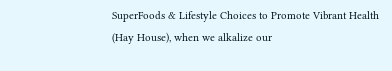SuperFoods & Lifestyle Choices to Promote Vibrant Health (Hay House), when we alkalize our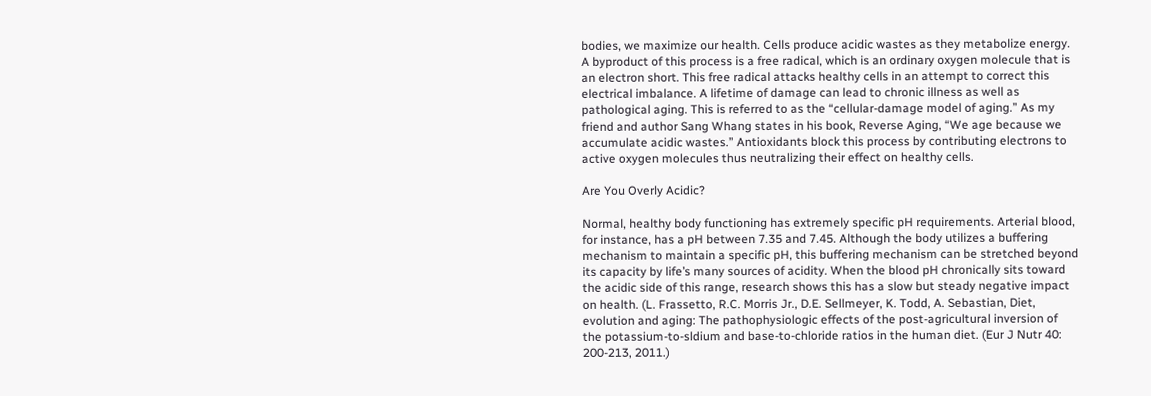bodies, we maximize our health. Cells produce acidic wastes as they metabolize energy. A byproduct of this process is a free radical, which is an ordinary oxygen molecule that is an electron short. This free radical attacks healthy cells in an attempt to correct this electrical imbalance. A lifetime of damage can lead to chronic illness as well as pathological aging. This is referred to as the “cellular-damage model of aging.” As my friend and author Sang Whang states in his book, Reverse Aging, “We age because we accumulate acidic wastes.” Antioxidants block this process by contributing electrons to active oxygen molecules thus neutralizing their effect on healthy cells.

Are You Overly Acidic?

Normal, healthy body functioning has extremely specific pH requirements. Arterial blood, for instance, has a pH between 7.35 and 7.45. Although the body utilizes a buffering mechanism to maintain a specific pH, this buffering mechanism can be stretched beyond its capacity by life’s many sources of acidity. When the blood pH chronically sits toward the acidic side of this range, research shows this has a slow but steady negative impact on health. (L. Frassetto, R.C. Morris Jr., D.E. Sellmeyer, K. Todd, A. Sebastian, Diet, evolution and aging: The pathophysiologic effects of the post-agricultural inversion of the potassium-to-sldium and base-to-chloride ratios in the human diet. (Eur J Nutr 40: 200-213, 2011.)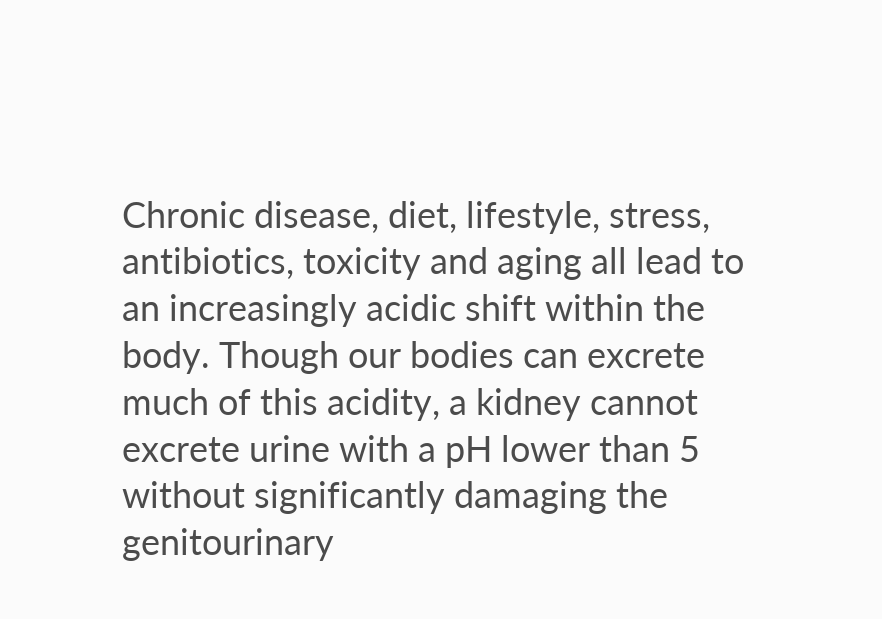Chronic disease, diet, lifestyle, stress, antibiotics, toxicity and aging all lead to an increasingly acidic shift within the body. Though our bodies can excrete much of this acidity, a kidney cannot excrete urine with a pH lower than 5 without significantly damaging the genitourinary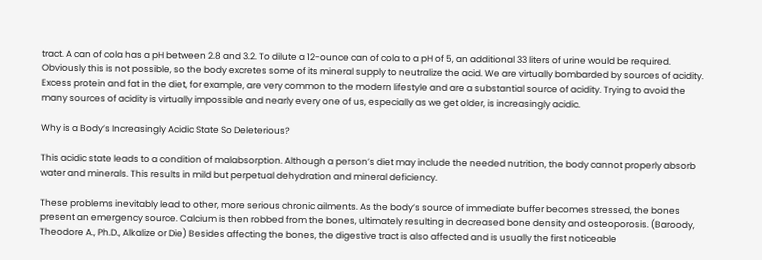tract. A can of cola has a pH between 2.8 and 3.2. To dilute a 12-ounce can of cola to a pH of 5, an additional 33 liters of urine would be required. Obviously this is not possible, so the body excretes some of its mineral supply to neutralize the acid. We are virtually bombarded by sources of acidity. Excess protein and fat in the diet, for example, are very common to the modern lifestyle and are a substantial source of acidity. Trying to avoid the many sources of acidity is virtually impossible and nearly every one of us, especially as we get older, is increasingly acidic.

Why is a Body’s Increasingly Acidic State So Deleterious?

This acidic state leads to a condition of malabsorption. Although a person’s diet may include the needed nutrition, the body cannot properly absorb water and minerals. This results in mild but perpetual dehydration and mineral deficiency.

These problems inevitably lead to other, more serious chronic ailments. As the body’s source of immediate buffer becomes stressed, the bones present an emergency source. Calcium is then robbed from the bones, ultimately resulting in decreased bone density and osteoporosis. (Baroody, Theodore A., Ph.D., Alkalize or Die) Besides affecting the bones, the digestive tract is also affected and is usually the first noticeable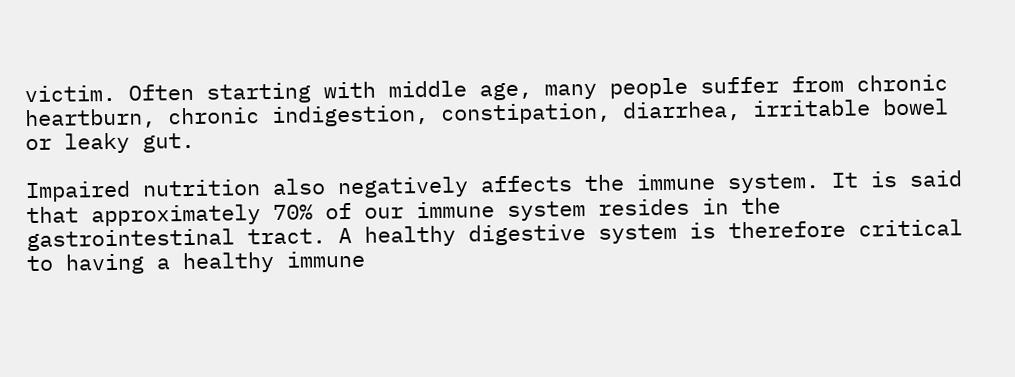victim. Often starting with middle age, many people suffer from chronic heartburn, chronic indigestion, constipation, diarrhea, irritable bowel or leaky gut.

Impaired nutrition also negatively affects the immune system. It is said that approximately 70% of our immune system resides in the gastrointestinal tract. A healthy digestive system is therefore critical to having a healthy immune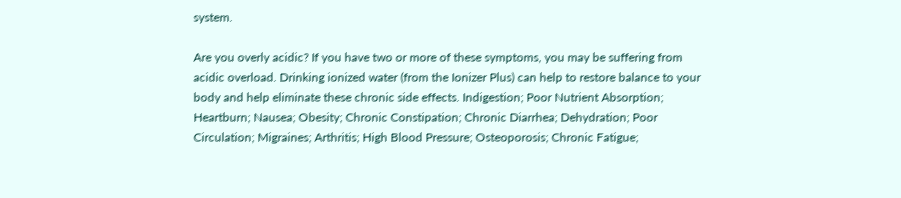system.

Are you overly acidic? If you have two or more of these symptoms, you may be suffering from acidic overload. Drinking ionized water (from the Ionizer Plus) can help to restore balance to your body and help eliminate these chronic side effects. Indigestion; Poor Nutrient Absorption; Heartburn; Nausea; Obesity; Chronic Constipation; Chronic Diarrhea; Dehydration; Poor Circulation; Migraines; Arthritis; High Blood Pressure; Osteoporosis; Chronic Fatigue;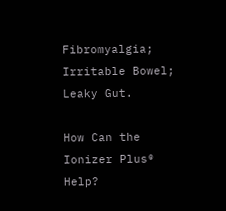Fibromyalgia; Irritable Bowel; Leaky Gut.

How Can the Ionizer Plus® Help?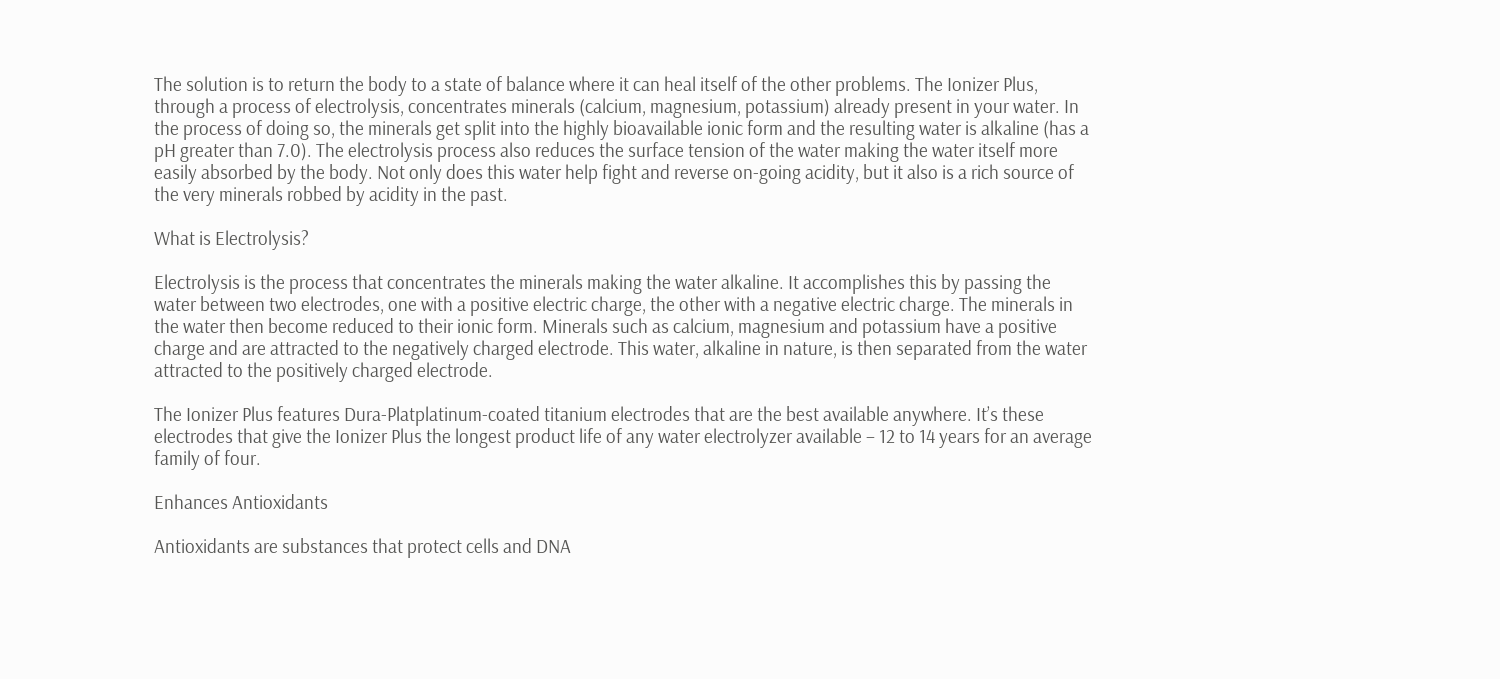The solution is to return the body to a state of balance where it can heal itself of the other problems. The Ionizer Plus, through a process of electrolysis, concentrates minerals (calcium, magnesium, potassium) already present in your water. In the process of doing so, the minerals get split into the highly bioavailable ionic form and the resulting water is alkaline (has a pH greater than 7.0). The electrolysis process also reduces the surface tension of the water making the water itself more easily absorbed by the body. Not only does this water help fight and reverse on-going acidity, but it also is a rich source of the very minerals robbed by acidity in the past.

What is Electrolysis?

Electrolysis is the process that concentrates the minerals making the water alkaline. It accomplishes this by passing the water between two electrodes, one with a positive electric charge, the other with a negative electric charge. The minerals in the water then become reduced to their ionic form. Minerals such as calcium, magnesium and potassium have a positive charge and are attracted to the negatively charged electrode. This water, alkaline in nature, is then separated from the water attracted to the positively charged electrode.

The Ionizer Plus features Dura-Platplatinum-coated titanium electrodes that are the best available anywhere. It’s these electrodes that give the Ionizer Plus the longest product life of any water electrolyzer available – 12 to 14 years for an average family of four.

Enhances Antioxidants

Antioxidants are substances that protect cells and DNA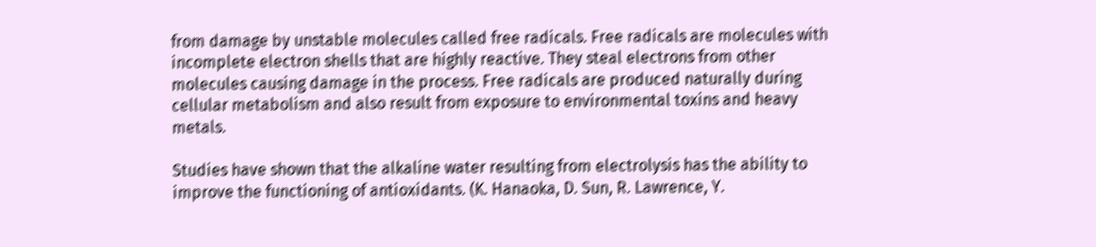from damage by unstable molecules called free radicals. Free radicals are molecules with incomplete electron shells that are highly reactive. They steal electrons from other molecules causing damage in the process. Free radicals are produced naturally during cellular metabolism and also result from exposure to environmental toxins and heavy metals.

Studies have shown that the alkaline water resulting from electrolysis has the ability to improve the functioning of antioxidants. (K. Hanaoka, D. Sun, R. Lawrence, Y.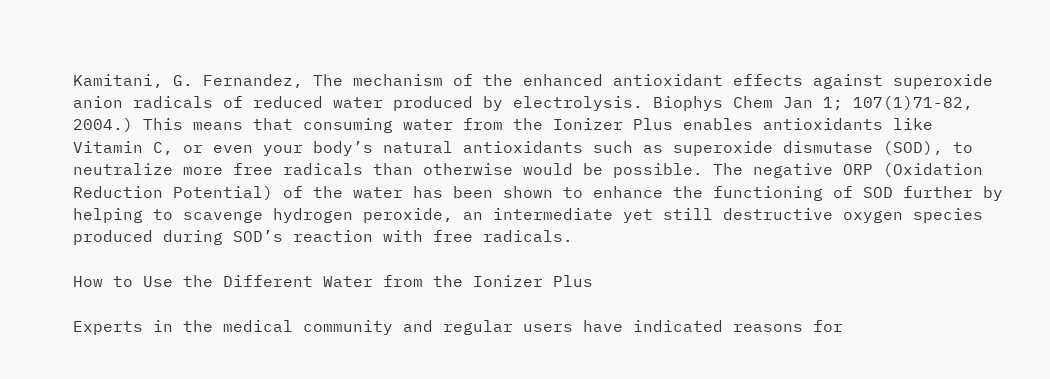Kamitani, G. Fernandez, The mechanism of the enhanced antioxidant effects against superoxide anion radicals of reduced water produced by electrolysis. Biophys Chem Jan 1; 107(1)71-82, 2004.) This means that consuming water from the Ionizer Plus enables antioxidants like Vitamin C, or even your body’s natural antioxidants such as superoxide dismutase (SOD), to neutralize more free radicals than otherwise would be possible. The negative ORP (Oxidation Reduction Potential) of the water has been shown to enhance the functioning of SOD further by helping to scavenge hydrogen peroxide, an intermediate yet still destructive oxygen species produced during SOD’s reaction with free radicals.

How to Use the Different Water from the Ionizer Plus

Experts in the medical community and regular users have indicated reasons for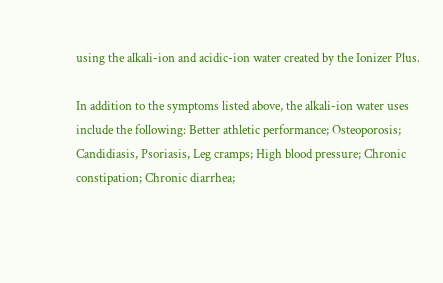using the alkali-ion and acidic-ion water created by the Ionizer Plus.

In addition to the symptoms listed above, the alkali-ion water uses include the following: Better athletic performance; Osteoporosis; Candidiasis, Psoriasis, Leg cramps; High blood pressure; Chronic constipation; Chronic diarrhea;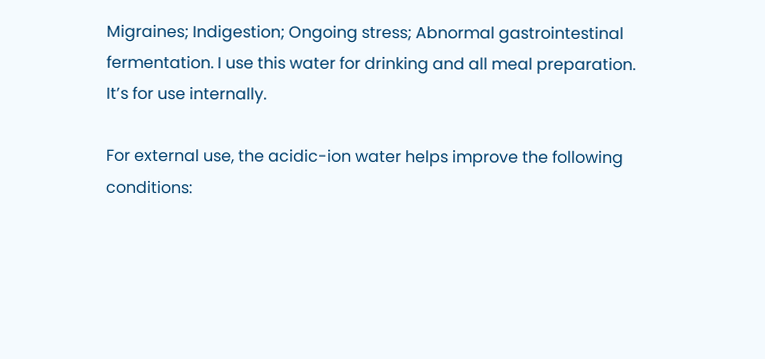Migraines; Indigestion; Ongoing stress; Abnormal gastrointestinal fermentation. I use this water for drinking and all meal preparation. It’s for use internally.

For external use, the acidic-ion water helps improve the following conditions: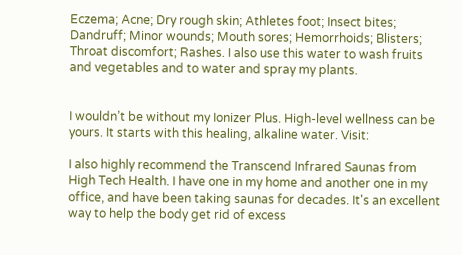Eczema; Acne; Dry rough skin; Athletes foot; Insect bites; Dandruff; Minor wounds; Mouth sores; Hemorrhoids; Blisters; Throat discomfort; Rashes. I also use this water to wash fruits and vegetables and to water and spray my plants.


I wouldn’t be without my Ionizer Plus. High-level wellness can be yours. It starts with this healing, alkaline water. Visit:

I also highly recommend the Transcend Infrared Saunas from High Tech Health. I have one in my home and another one in my office, and have been taking saunas for decades. It's an excellent way to help the body get rid of excess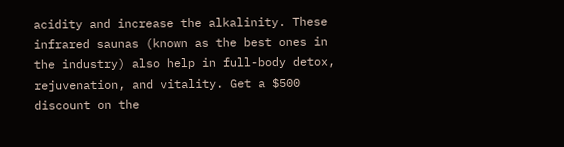acidity and increase the alkalinity. These infrared saunas (known as the best ones in the industry) also help in full-body detox, rejuvenation, and vitality. Get a $500 discount on the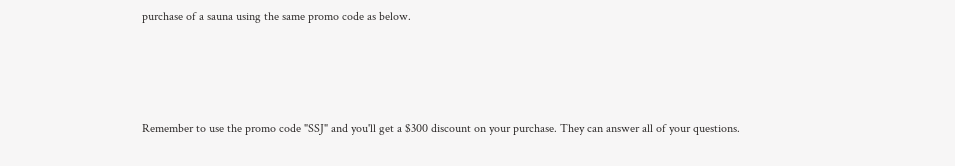purchase of a sauna using the same promo code as below.




Remember to use the promo code "SSJ" and you'll get a $300 discount on your purchase. They can answer all of your questions.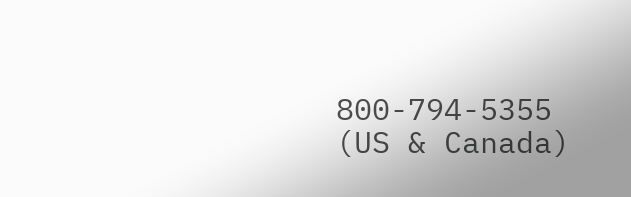800-794-5355 (US & Canada)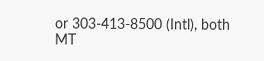or 303-413-8500 (Intl), both MT